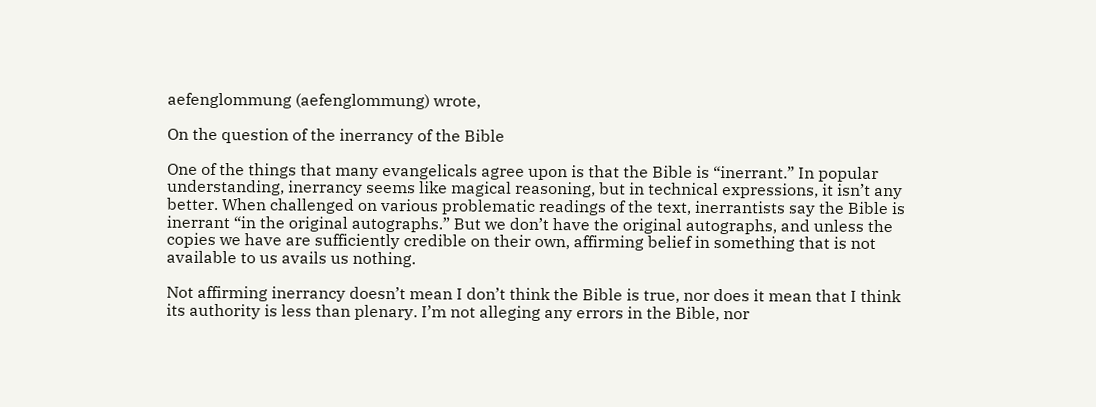aefenglommung (aefenglommung) wrote,

On the question of the inerrancy of the Bible

One of the things that many evangelicals agree upon is that the Bible is “inerrant.” In popular understanding, inerrancy seems like magical reasoning, but in technical expressions, it isn’t any better. When challenged on various problematic readings of the text, inerrantists say the Bible is inerrant “in the original autographs.” But we don’t have the original autographs, and unless the copies we have are sufficiently credible on their own, affirming belief in something that is not available to us avails us nothing.

Not affirming inerrancy doesn’t mean I don’t think the Bible is true, nor does it mean that I think its authority is less than plenary. I’m not alleging any errors in the Bible, nor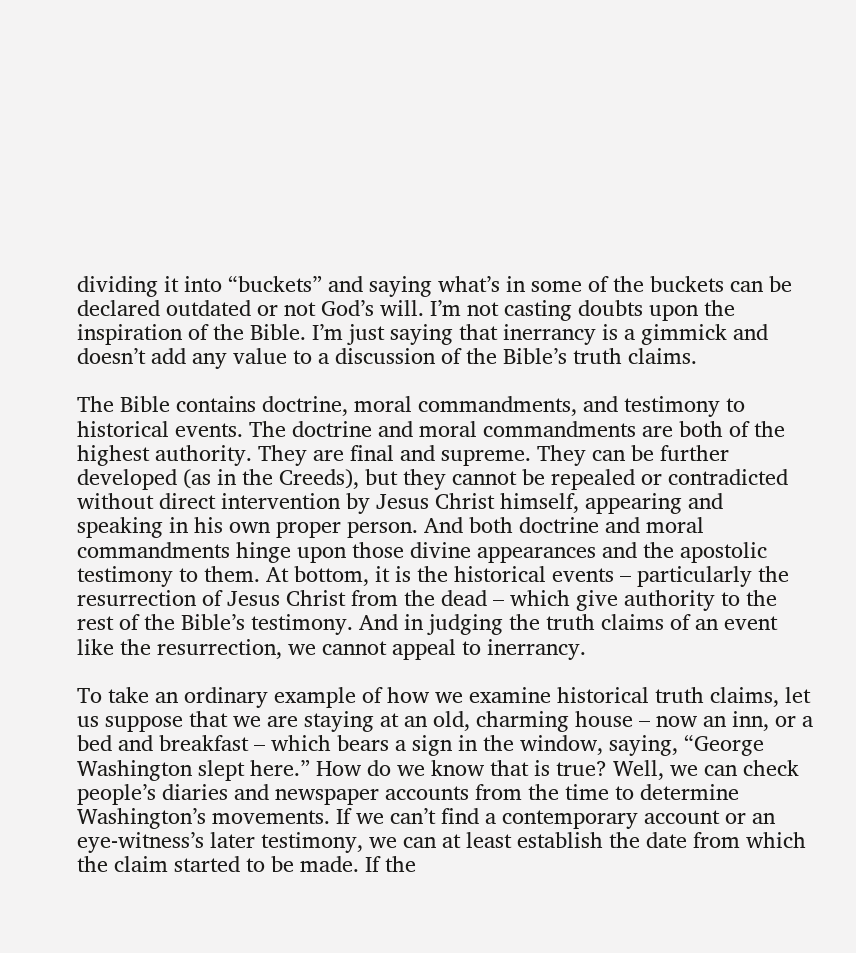dividing it into “buckets” and saying what’s in some of the buckets can be declared outdated or not God’s will. I’m not casting doubts upon the inspiration of the Bible. I’m just saying that inerrancy is a gimmick and doesn’t add any value to a discussion of the Bible’s truth claims.

The Bible contains doctrine, moral commandments, and testimony to historical events. The doctrine and moral commandments are both of the highest authority. They are final and supreme. They can be further developed (as in the Creeds), but they cannot be repealed or contradicted without direct intervention by Jesus Christ himself, appearing and speaking in his own proper person. And both doctrine and moral commandments hinge upon those divine appearances and the apostolic testimony to them. At bottom, it is the historical events – particularly the resurrection of Jesus Christ from the dead – which give authority to the rest of the Bible’s testimony. And in judging the truth claims of an event like the resurrection, we cannot appeal to inerrancy.

To take an ordinary example of how we examine historical truth claims, let us suppose that we are staying at an old, charming house – now an inn, or a bed and breakfast – which bears a sign in the window, saying, “George Washington slept here.” How do we know that is true? Well, we can check people’s diaries and newspaper accounts from the time to determine Washington’s movements. If we can’t find a contemporary account or an eye-witness’s later testimony, we can at least establish the date from which the claim started to be made. If the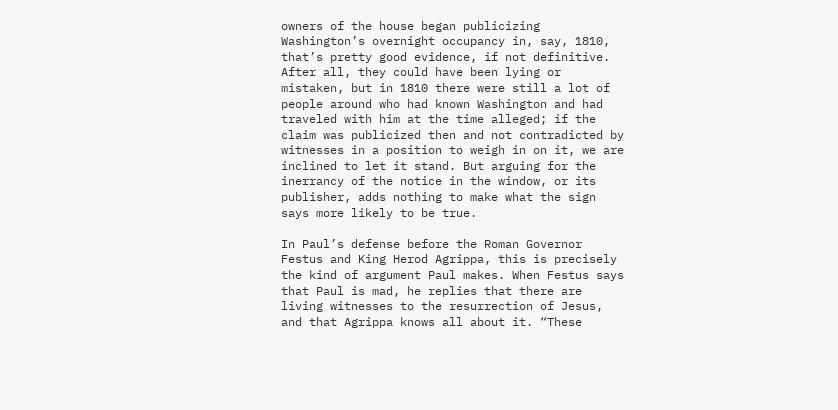owners of the house began publicizing Washington’s overnight occupancy in, say, 1810, that’s pretty good evidence, if not definitive. After all, they could have been lying or mistaken, but in 1810 there were still a lot of people around who had known Washington and had traveled with him at the time alleged; if the claim was publicized then and not contradicted by witnesses in a position to weigh in on it, we are inclined to let it stand. But arguing for the inerrancy of the notice in the window, or its publisher, adds nothing to make what the sign says more likely to be true.

In Paul’s defense before the Roman Governor Festus and King Herod Agrippa, this is precisely the kind of argument Paul makes. When Festus says that Paul is mad, he replies that there are living witnesses to the resurrection of Jesus, and that Agrippa knows all about it. “These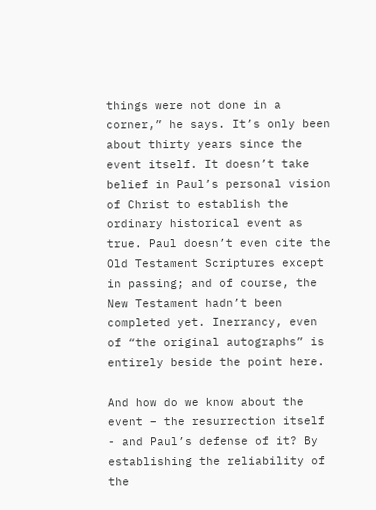things were not done in a corner,” he says. It’s only been about thirty years since the event itself. It doesn’t take belief in Paul’s personal vision of Christ to establish the ordinary historical event as true. Paul doesn’t even cite the Old Testament Scriptures except in passing; and of course, the New Testament hadn’t been completed yet. Inerrancy, even of “the original autographs” is entirely beside the point here.

And how do we know about the event – the resurrection itself - and Paul’s defense of it? By establishing the reliability of the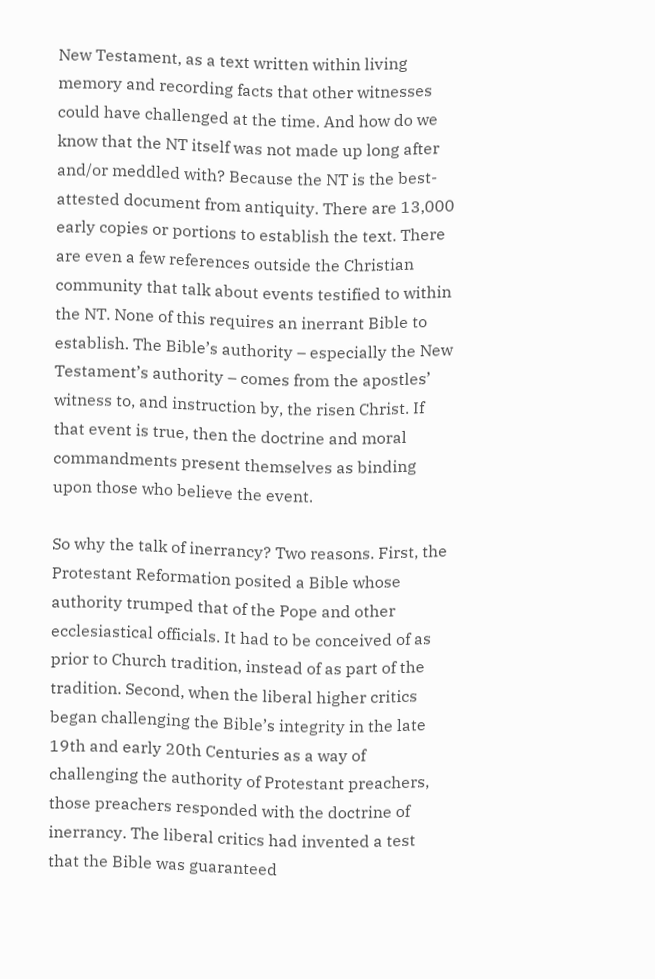New Testament, as a text written within living memory and recording facts that other witnesses could have challenged at the time. And how do we know that the NT itself was not made up long after and/or meddled with? Because the NT is the best-attested document from antiquity. There are 13,000 early copies or portions to establish the text. There are even a few references outside the Christian community that talk about events testified to within the NT. None of this requires an inerrant Bible to establish. The Bible’s authority – especially the New Testament’s authority – comes from the apostles’ witness to, and instruction by, the risen Christ. If that event is true, then the doctrine and moral commandments present themselves as binding upon those who believe the event.

So why the talk of inerrancy? Two reasons. First, the Protestant Reformation posited a Bible whose authority trumped that of the Pope and other ecclesiastical officials. It had to be conceived of as prior to Church tradition, instead of as part of the tradition. Second, when the liberal higher critics began challenging the Bible’s integrity in the late 19th and early 20th Centuries as a way of challenging the authority of Protestant preachers, those preachers responded with the doctrine of inerrancy. The liberal critics had invented a test that the Bible was guaranteed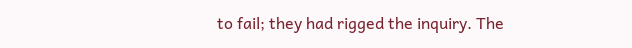to fail; they had rigged the inquiry. The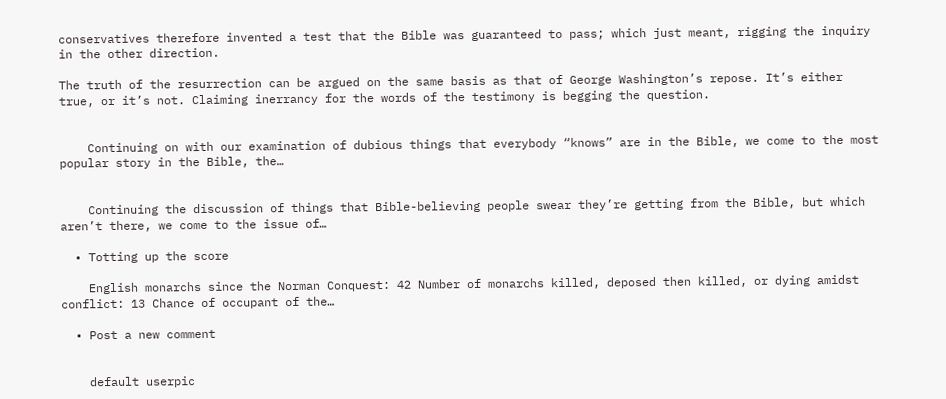conservatives therefore invented a test that the Bible was guaranteed to pass; which just meant, rigging the inquiry in the other direction.

The truth of the resurrection can be argued on the same basis as that of George Washington’s repose. It’s either true, or it’s not. Claiming inerrancy for the words of the testimony is begging the question.


    Continuing on with our examination of dubious things that everybody “knows” are in the Bible, we come to the most popular story in the Bible, the…


    Continuing the discussion of things that Bible-believing people swear they’re getting from the Bible, but which aren’t there, we come to the issue of…

  • Totting up the score

    English monarchs since the Norman Conquest: 42 Number of monarchs killed, deposed then killed, or dying amidst conflict: 13 Chance of occupant of the…

  • Post a new comment


    default userpic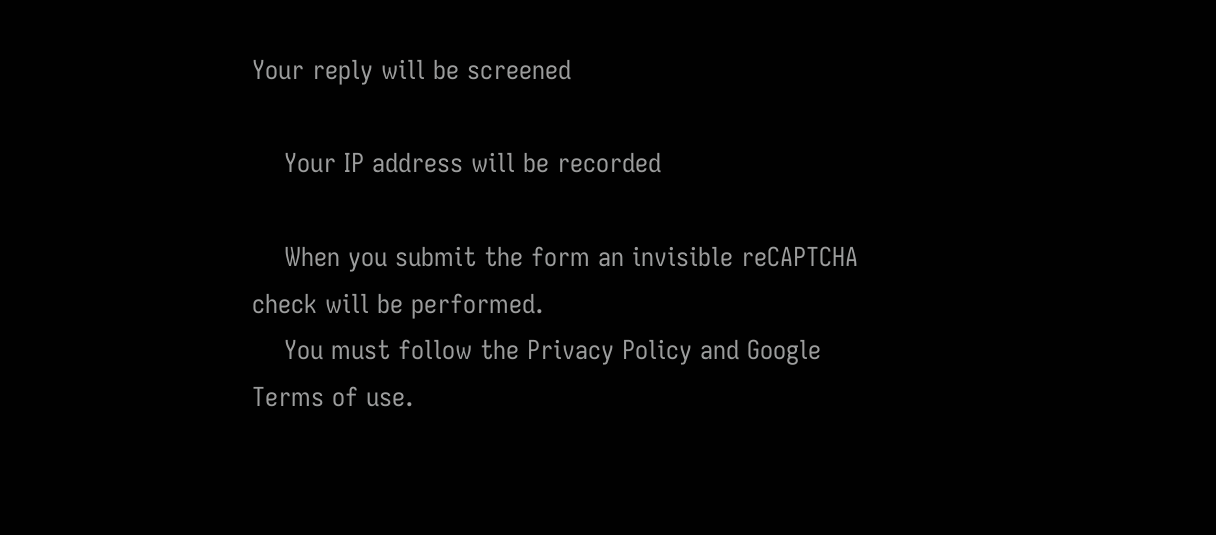Your reply will be screened

    Your IP address will be recorded

    When you submit the form an invisible reCAPTCHA check will be performed.
    You must follow the Privacy Policy and Google Terms of use.